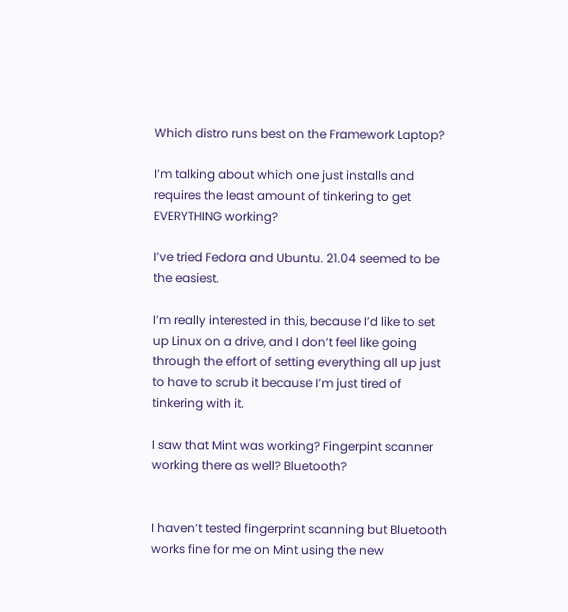Which distro runs best on the Framework Laptop?

I’m talking about which one just installs and requires the least amount of tinkering to get EVERYTHING working?

I’ve tried Fedora and Ubuntu. 21.04 seemed to be the easiest.

I’m really interested in this, because I’d like to set up Linux on a drive, and I don’t feel like going through the effort of setting everything all up just to have to scrub it because I’m just tired of tinkering with it.

I saw that Mint was working? Fingerpint scanner working there as well? Bluetooth?


I haven’t tested fingerprint scanning but Bluetooth works fine for me on Mint using the new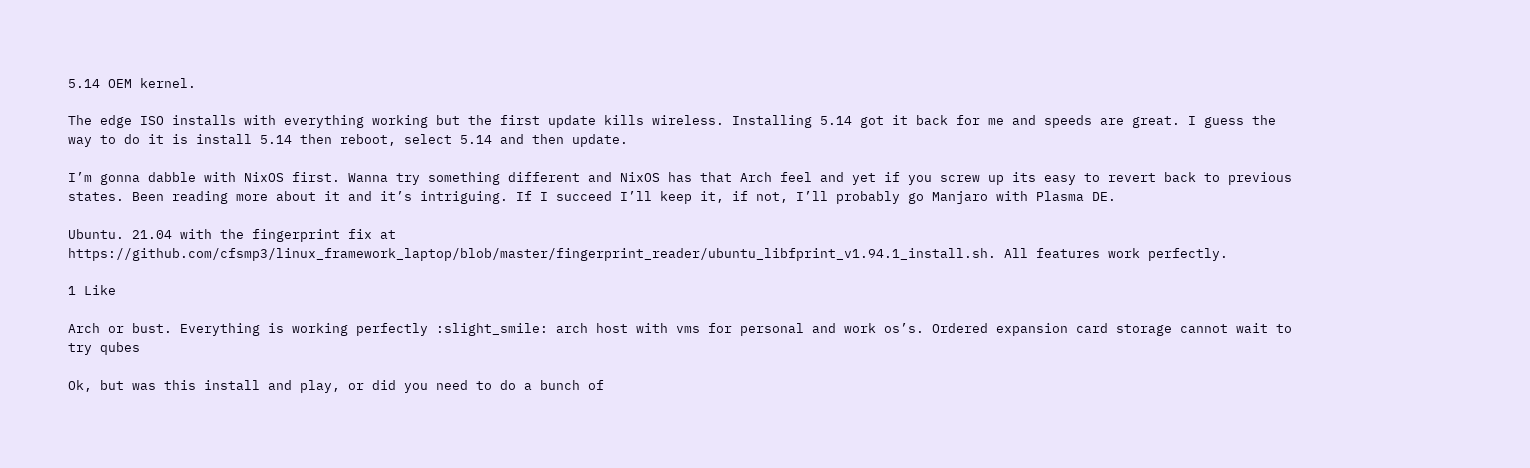5.14 OEM kernel.

The edge ISO installs with everything working but the first update kills wireless. Installing 5.14 got it back for me and speeds are great. I guess the way to do it is install 5.14 then reboot, select 5.14 and then update.

I’m gonna dabble with NixOS first. Wanna try something different and NixOS has that Arch feel and yet if you screw up its easy to revert back to previous states. Been reading more about it and it’s intriguing. If I succeed I’ll keep it, if not, I’ll probably go Manjaro with Plasma DE.

Ubuntu. 21.04 with the fingerprint fix at https://github.com/cfsmp3/linux_framework_laptop/blob/master/fingerprint_reader/ubuntu_libfprint_v1.94.1_install.sh. All features work perfectly.

1 Like

Arch or bust. Everything is working perfectly :slight_smile: arch host with vms for personal and work os’s. Ordered expansion card storage cannot wait to try qubes

Ok, but was this install and play, or did you need to do a bunch of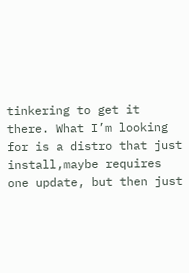tinkering to get it there. What I’m looking for is a distro that just install,maybe requires one update, but then just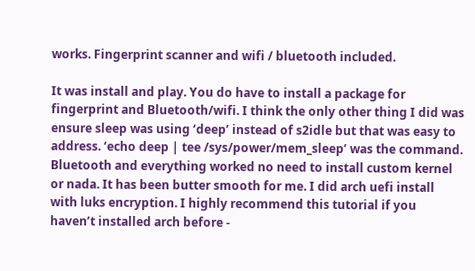works. Fingerprint scanner and wifi / bluetooth included.

It was install and play. You do have to install a package for fingerprint and Bluetooth/wifi. I think the only other thing I did was ensure sleep was using ‘deep’ instead of s2idle but that was easy to address. ‘echo deep | tee /sys/power/mem_sleep’ was the command. Bluetooth and everything worked no need to install custom kernel or nada. It has been butter smooth for me. I did arch uefi install with luks encryption. I highly recommend this tutorial if you haven’t installed arch before -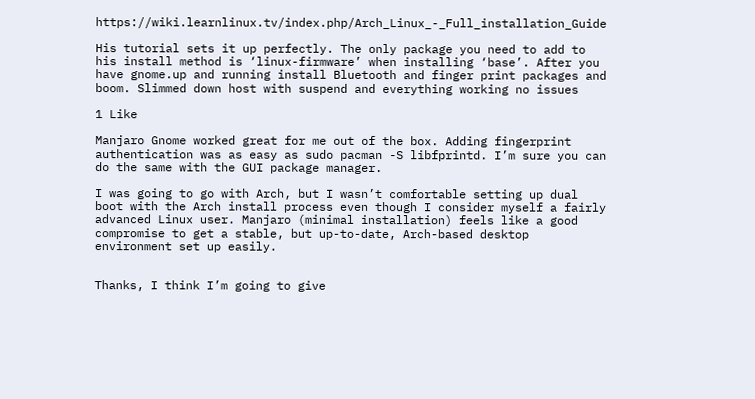https://wiki.learnlinux.tv/index.php/Arch_Linux_-_Full_installation_Guide

His tutorial sets it up perfectly. The only package you need to add to his install method is ‘linux-firmware’ when installing ‘base’. After you have gnome.up and running install Bluetooth and finger print packages and boom. Slimmed down host with suspend and everything working no issues

1 Like

Manjaro Gnome worked great for me out of the box. Adding fingerprint authentication was as easy as sudo pacman -S libfprintd. I’m sure you can do the same with the GUI package manager.

I was going to go with Arch, but I wasn’t comfortable setting up dual boot with the Arch install process even though I consider myself a fairly advanced Linux user. Manjaro (minimal installation) feels like a good compromise to get a stable, but up-to-date, Arch-based desktop environment set up easily.


Thanks, I think I’m going to give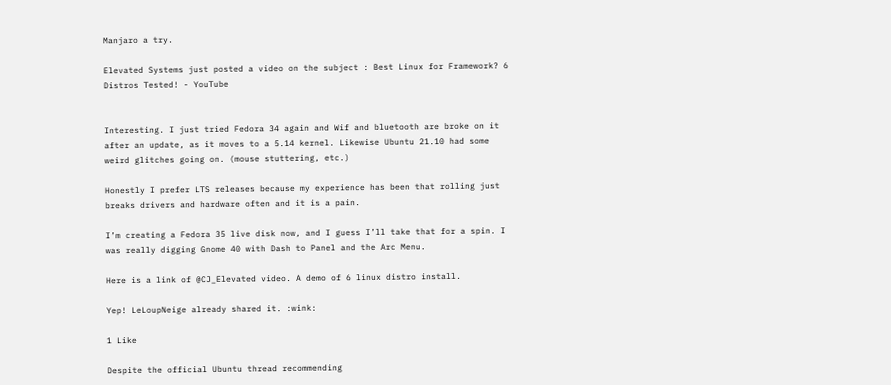Manjaro a try.

Elevated Systems just posted a video on the subject : Best Linux for Framework? 6 Distros Tested! - YouTube


Interesting. I just tried Fedora 34 again and Wif and bluetooth are broke on it after an update, as it moves to a 5.14 kernel. Likewise Ubuntu 21.10 had some weird glitches going on. (mouse stuttering, etc.)

Honestly I prefer LTS releases because my experience has been that rolling just breaks drivers and hardware often and it is a pain.

I’m creating a Fedora 35 live disk now, and I guess I’ll take that for a spin. I was really digging Gnome 40 with Dash to Panel and the Arc Menu.

Here is a link of @CJ_Elevated video. A demo of 6 linux distro install.

Yep! LeLoupNeige already shared it. :wink:

1 Like

Despite the official Ubuntu thread recommending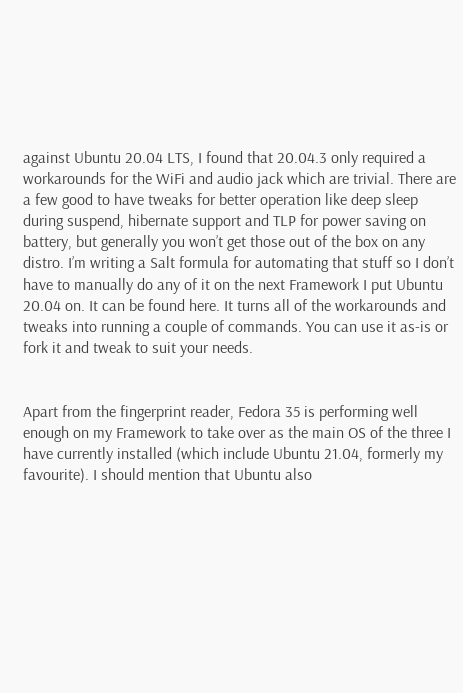against Ubuntu 20.04 LTS, I found that 20.04.3 only required a workarounds for the WiFi and audio jack which are trivial. There are a few good to have tweaks for better operation like deep sleep during suspend, hibernate support and TLP for power saving on battery, but generally you won’t get those out of the box on any distro. I’m writing a Salt formula for automating that stuff so I don’t have to manually do any of it on the next Framework I put Ubuntu 20.04 on. It can be found here. It turns all of the workarounds and tweaks into running a couple of commands. You can use it as-is or fork it and tweak to suit your needs.


Apart from the fingerprint reader, Fedora 35 is performing well enough on my Framework to take over as the main OS of the three I have currently installed (which include Ubuntu 21.04, formerly my favourite). I should mention that Ubuntu also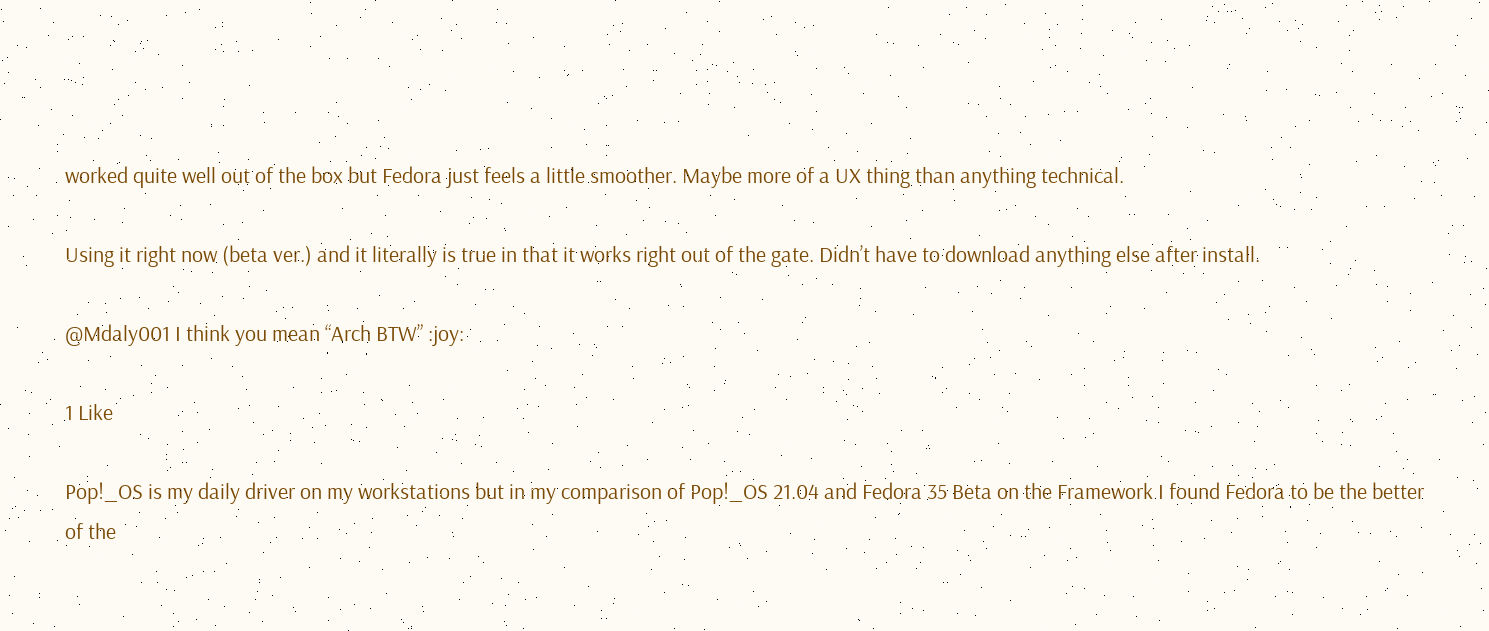worked quite well out of the box but Fedora just feels a little smoother. Maybe more of a UX thing than anything technical.

Using it right now (beta ver.) and it literally is true in that it works right out of the gate. Didn’t have to download anything else after install.

@Mdaly001 I think you mean “Arch BTW” :joy:

1 Like

Pop!_OS is my daily driver on my workstations but in my comparison of Pop!_OS 21.04 and Fedora 35 Beta on the Framework I found Fedora to be the better of the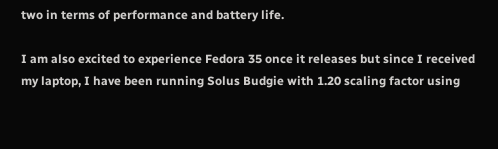two in terms of performance and battery life.

I am also excited to experience Fedora 35 once it releases but since I received my laptop, I have been running Solus Budgie with 1.20 scaling factor using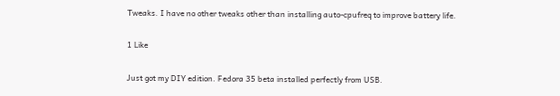Tweaks. I have no other tweaks other than installing auto-cpufreq to improve battery life.

1 Like

Just got my DIY edition. Fedora 35 beta installed perfectly from USB.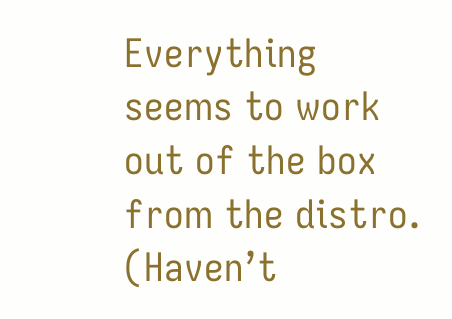Everything seems to work out of the box from the distro. (Haven’t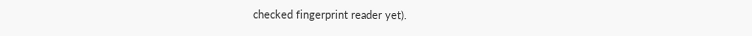checked fingerprint reader yet).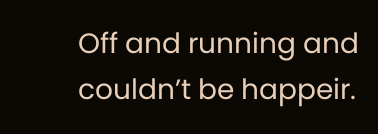Off and running and couldn’t be happeir.